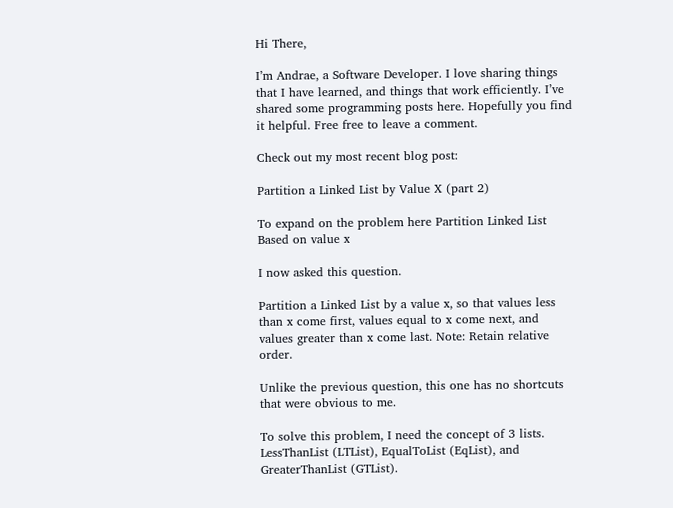Hi There,

I’m Andrae, a Software Developer. I love sharing things that I have learned, and things that work efficiently. I’ve shared some programming posts here. Hopefully you find it helpful. Free free to leave a comment.

Check out my most recent blog post:

Partition a Linked List by Value X (part 2)

To expand on the problem here Partition Linked List Based on value x

I now asked this question.

Partition a Linked List by a value x, so that values less than x come first, values equal to x come next, and values greater than x come last. Note: Retain relative order.

Unlike the previous question, this one has no shortcuts that were obvious to me.

To solve this problem, I need the concept of 3 lists. LessThanList (LTList), EqualToList (EqList), and GreaterThanList (GTList).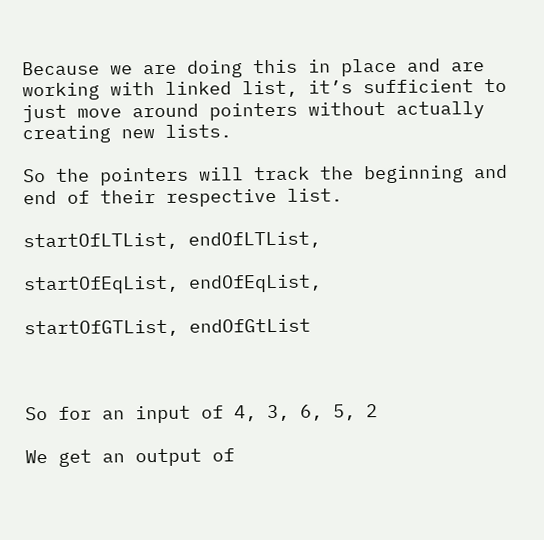Because we are doing this in place and are working with linked list, it’s sufficient to just move around pointers without actually creating new lists.

So the pointers will track the beginning and end of their respective list.

startOfLTList, endOfLTList,

startOfEqList, endOfEqList,

startOfGTList, endOfGtList



So for an input of 4, 3, 6, 5, 2

We get an output of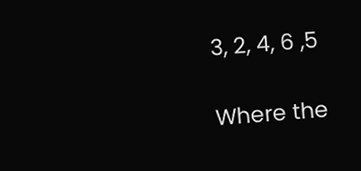3, 2, 4, 6 ,5

Where the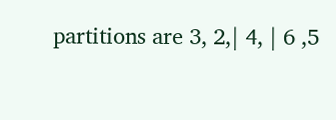partitions are 3, 2,| 4, | 6 ,5